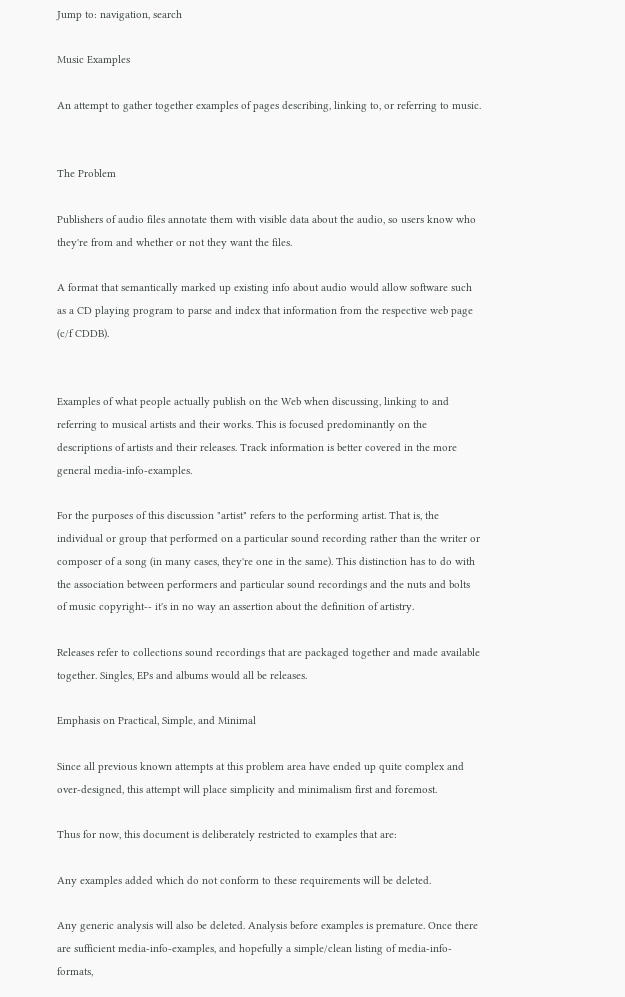Jump to: navigation, search

Music Examples

An attempt to gather together examples of pages describing, linking to, or referring to music.


The Problem

Publishers of audio files annotate them with visible data about the audio, so users know who they're from and whether or not they want the files.

A format that semantically marked up existing info about audio would allow software such as a CD playing program to parse and index that information from the respective web page (c/f CDDB).


Examples of what people actually publish on the Web when discussing, linking to and referring to musical artists and their works. This is focused predominantly on the descriptions of artists and their releases. Track information is better covered in the more general media-info-examples.

For the purposes of this discussion "artist" refers to the performing artist. That is, the individual or group that performed on a particular sound recording rather than the writer or composer of a song (in many cases, they're one in the same). This distinction has to do with the association between performers and particular sound recordings and the nuts and bolts of music copyright-- it's in no way an assertion about the definition of artistry.

Releases refer to collections sound recordings that are packaged together and made available together. Singles, EPs and albums would all be releases.

Emphasis on Practical, Simple, and Minimal

Since all previous known attempts at this problem area have ended up quite complex and over-designed, this attempt will place simplicity and minimalism first and foremost.

Thus for now, this document is deliberately restricted to examples that are:

Any examples added which do not conform to these requirements will be deleted.

Any generic analysis will also be deleted. Analysis before examples is premature. Once there are sufficient media-info-examples, and hopefully a simple/clean listing of media-info-formats,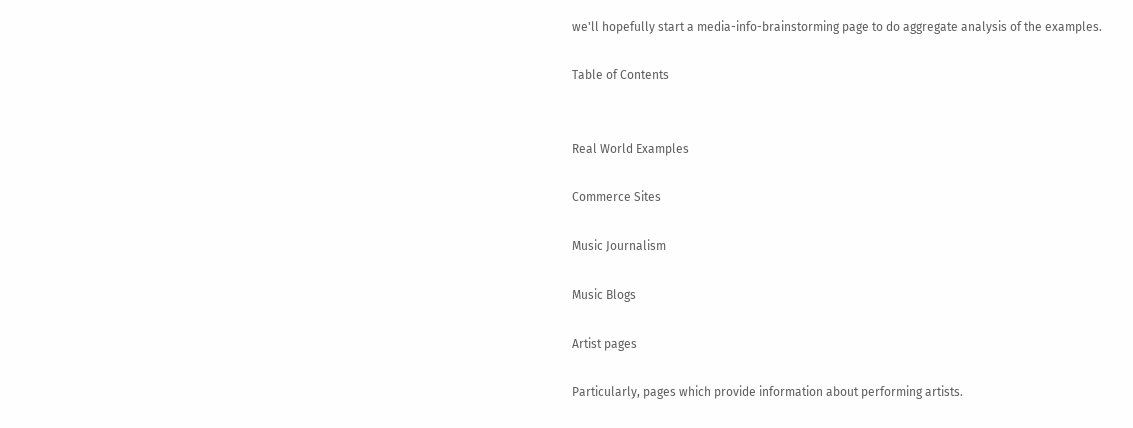we'll hopefully start a media-info-brainstorming page to do aggregate analysis of the examples.

Table of Contents


Real World Examples

Commerce Sites

Music Journalism

Music Blogs

Artist pages

Particularly, pages which provide information about performing artists.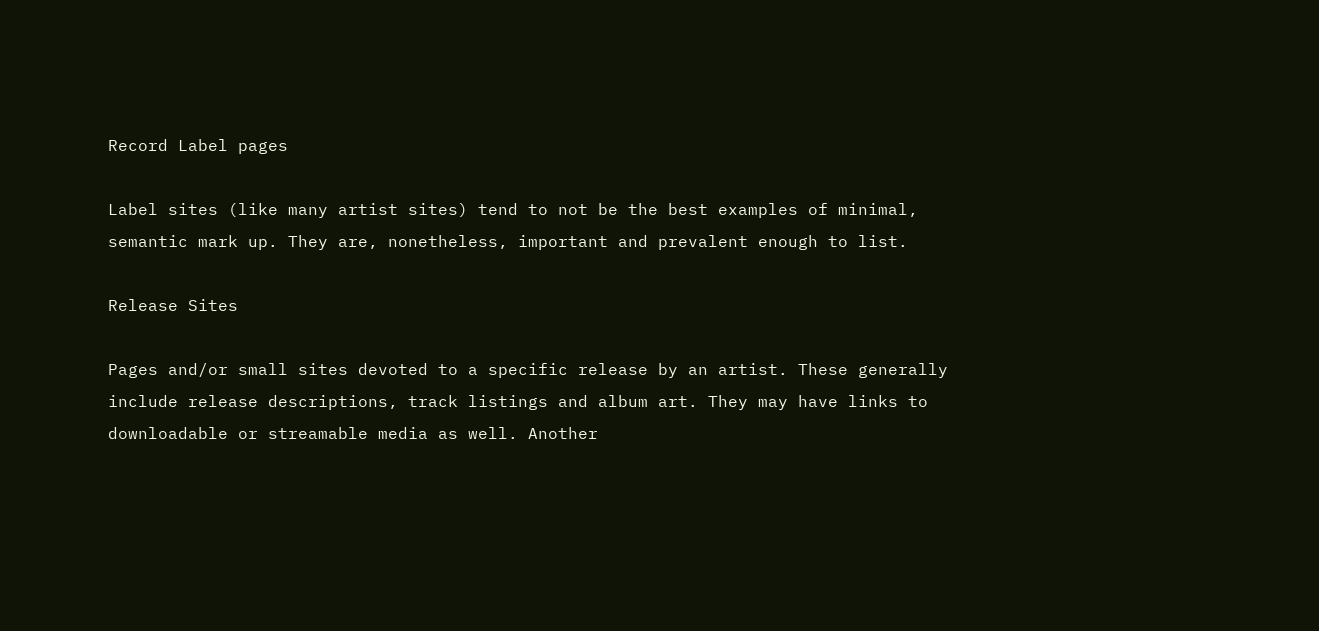Record Label pages

Label sites (like many artist sites) tend to not be the best examples of minimal, semantic mark up. They are, nonetheless, important and prevalent enough to list.

Release Sites

Pages and/or small sites devoted to a specific release by an artist. These generally include release descriptions, track listings and album art. They may have links to downloadable or streamable media as well. Another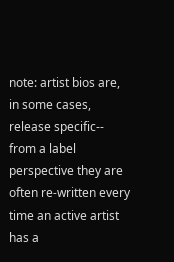note: artist bios are, in some cases, release specific-- from a label perspective they are often re-written every time an active artist has a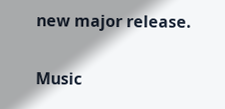new major release.

Music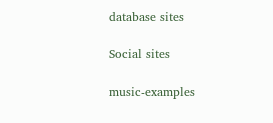database sites

Social sites

music-examples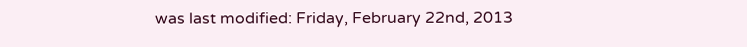was last modified: Friday, February 22nd, 2013